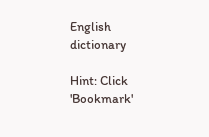English dictionary

Hint: Click 'Bookmark'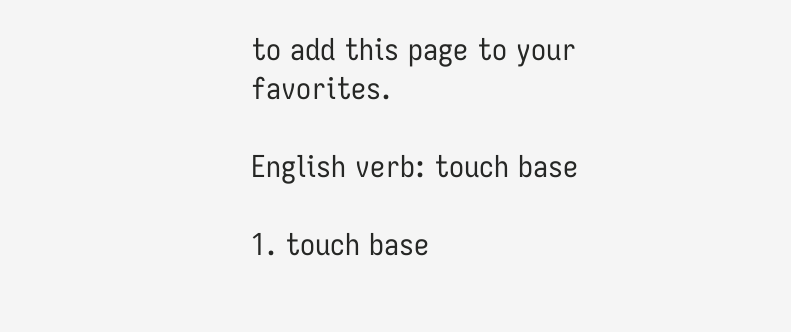to add this page to your favorites.

English verb: touch base

1. touch base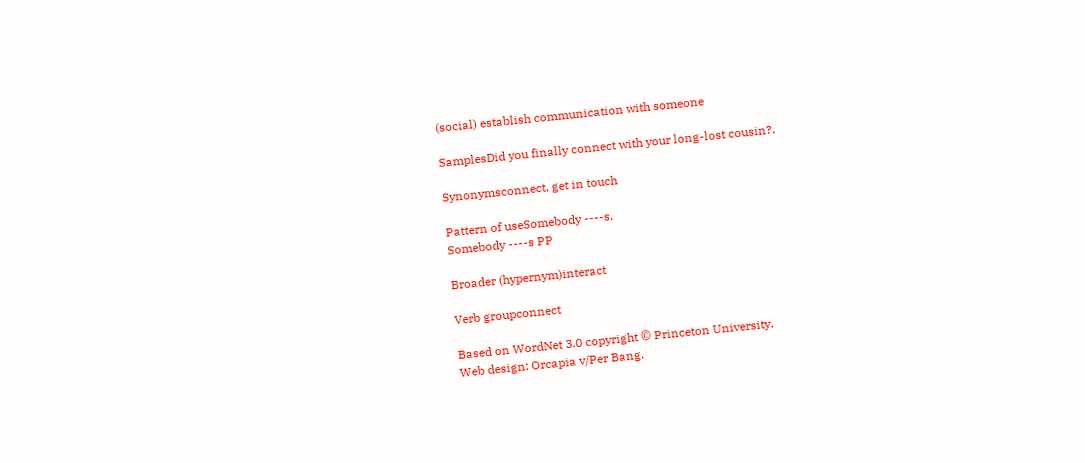(social) establish communication with someone

SamplesDid you finally connect with your long-lost cousin?.

Synonymsconnect, get in touch

Pattern of useSomebody ----s.
Somebody ----s PP

Broader (hypernym)interact

Verb groupconnect

Based on WordNet 3.0 copyright © Princeton University.
Web design: Orcapia v/Per Bang.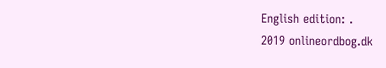English edition: .
2019 onlineordbog.dk